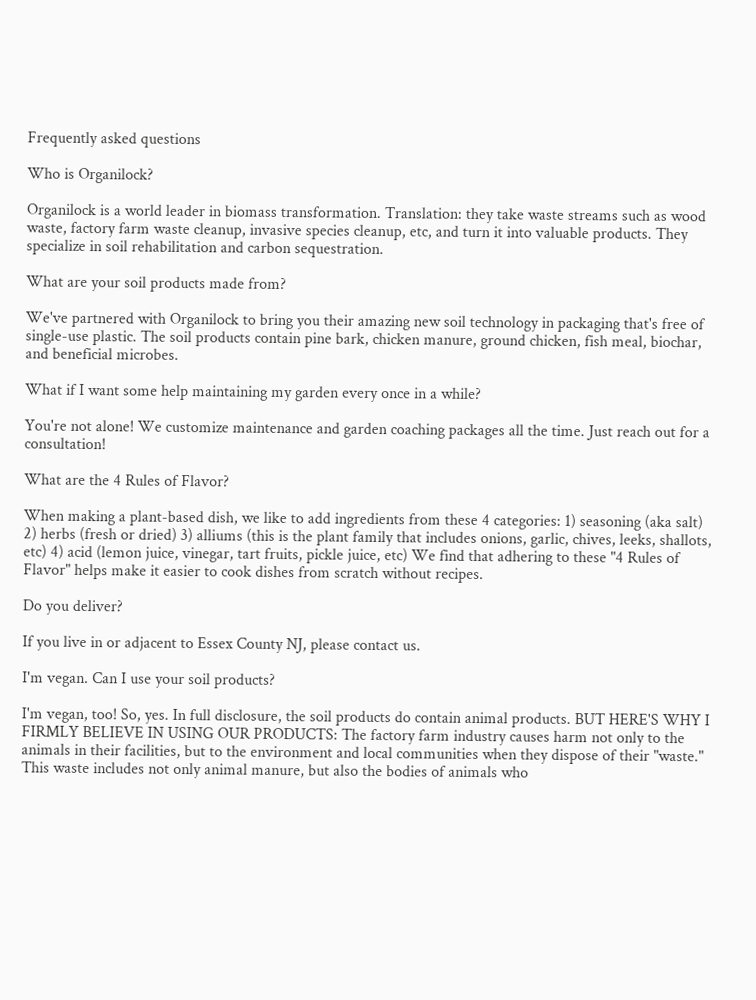Frequently asked questions

Who is Organilock?

Organilock is a world leader in biomass transformation. Translation: they take waste streams such as wood waste, factory farm waste cleanup, invasive species cleanup, etc, and turn it into valuable products. They specialize in soil rehabilitation and carbon sequestration.

What are your soil products made from?

We've partnered with Organilock to bring you their amazing new soil technology in packaging that's free of single-use plastic. The soil products contain pine bark, chicken manure, ground chicken, fish meal, biochar, and beneficial microbes.

What if I want some help maintaining my garden every once in a while?

You're not alone! We customize maintenance and garden coaching packages all the time. Just reach out for a consultation!

What are the 4 Rules of Flavor?

When making a plant-based dish, we like to add ingredients from these 4 categories: 1) seasoning (aka salt) 2) herbs (fresh or dried) 3) alliums (this is the plant family that includes onions, garlic, chives, leeks, shallots, etc) 4) acid (lemon juice, vinegar, tart fruits, pickle juice, etc) We find that adhering to these "4 Rules of Flavor" helps make it easier to cook dishes from scratch without recipes.

Do you deliver?

If you live in or adjacent to Essex County NJ, please contact us.

I'm vegan. Can I use your soil products?

I'm vegan, too! So, yes. In full disclosure, the soil products do contain animal products. BUT HERE'S WHY I FIRMLY BELIEVE IN USING OUR PRODUCTS: The factory farm industry causes harm not only to the animals in their facilities, but to the environment and local communities when they dispose of their "waste." This waste includes not only animal manure, but also the bodies of animals who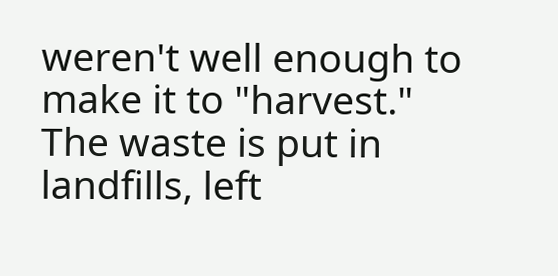weren't well enough to make it to "harvest." The waste is put in landfills, left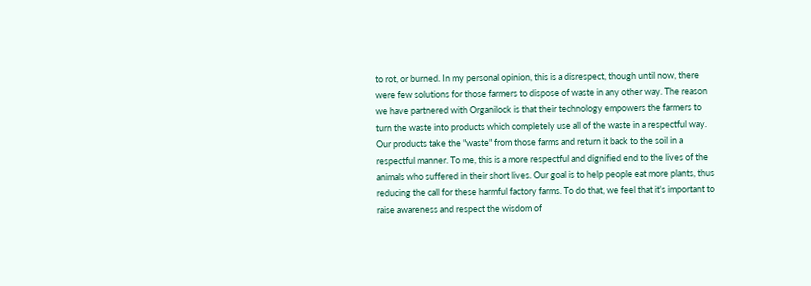to rot, or burned. In my personal opinion, this is a disrespect, though until now, there were few solutions for those farmers to dispose of waste in any other way. The reason we have partnered with Organilock is that their technology empowers the farmers to turn the waste into products which completely use all of the waste in a respectful way. Our products take the "waste" from those farms and return it back to the soil in a respectful manner. To me, this is a more respectful and dignified end to the lives of the animals who suffered in their short lives. Our goal is to help people eat more plants, thus reducing the call for these harmful factory farms. To do that, we feel that it's important to raise awareness and respect the wisdom of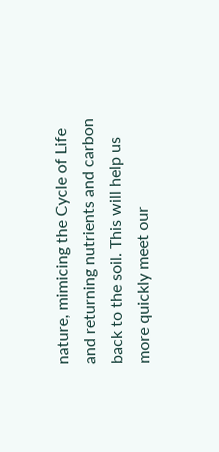nature, mimicing the Cycle of Life and returning nutrients and carbon back to the soil. This will help us more quickly meet our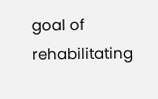goal of rehabilitating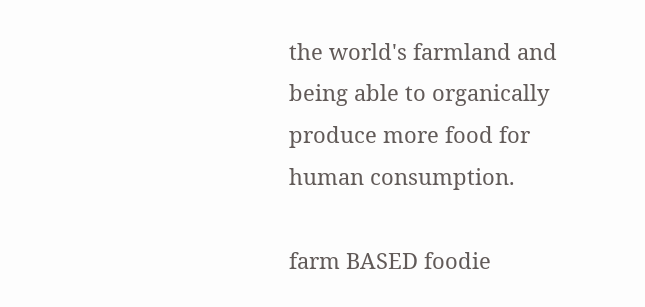the world's farmland and being able to organically produce more food for human consumption.

farm BASED foodie